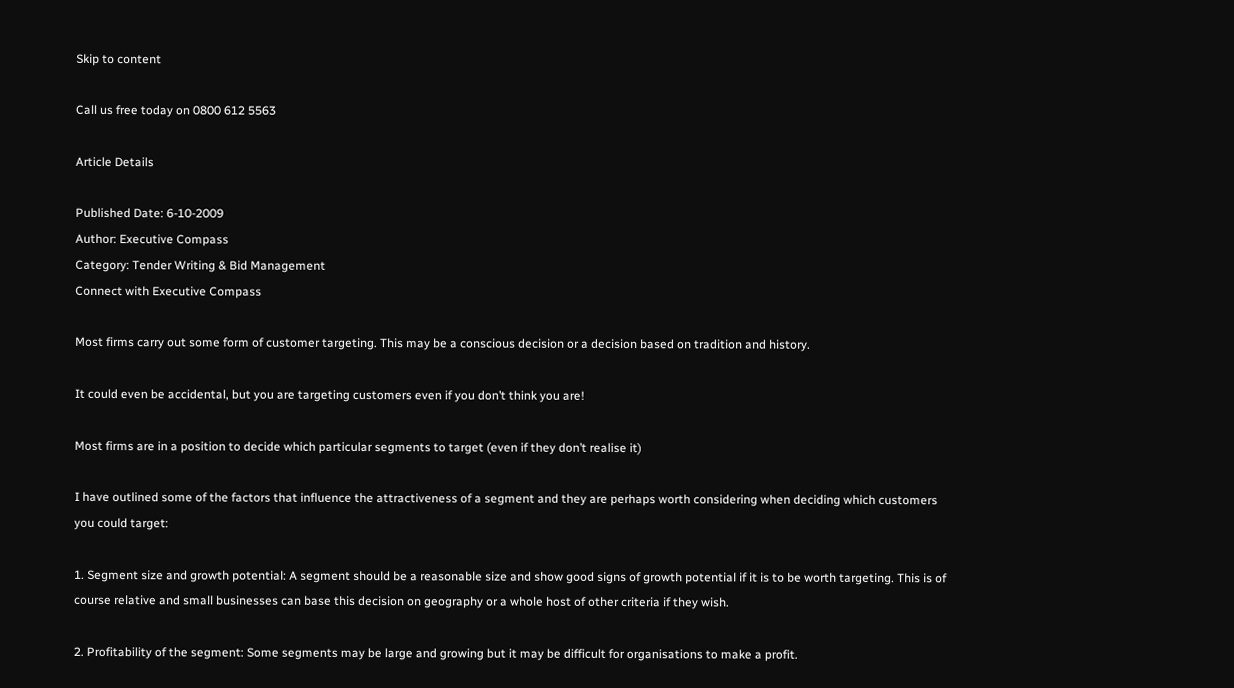Skip to content

Call us free today on 0800 612 5563

Article Details

Published Date: 6-10-2009
Author: Executive Compass
Category: Tender Writing & Bid Management
Connect with Executive Compass

Most firms carry out some form of customer targeting. This may be a conscious decision or a decision based on tradition and history.

It could even be accidental, but you are targeting customers even if you don’t think you are!

Most firms are in a position to decide which particular segments to target (even if they don’t realise it)

I have outlined some of the factors that influence the attractiveness of a segment and they are perhaps worth considering when deciding which customers you could target:

1. Segment size and growth potential: A segment should be a reasonable size and show good signs of growth potential if it is to be worth targeting. This is of course relative and small businesses can base this decision on geography or a whole host of other criteria if they wish.

2. Profitability of the segment: Some segments may be large and growing but it may be difficult for organisations to make a profit.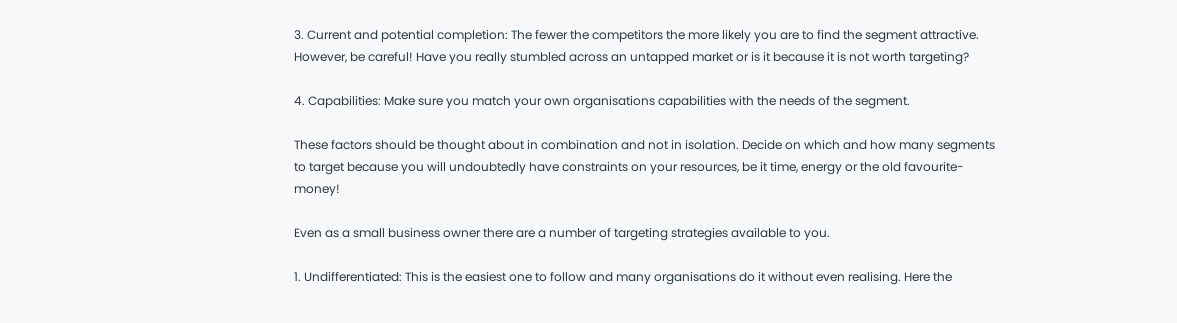3. Current and potential completion: The fewer the competitors the more likely you are to find the segment attractive. However, be careful! Have you really stumbled across an untapped market or is it because it is not worth targeting?

4. Capabilities: Make sure you match your own organisations capabilities with the needs of the segment.

These factors should be thought about in combination and not in isolation. Decide on which and how many segments to target because you will undoubtedly have constraints on your resources, be it time, energy or the old favourite-money!

Even as a small business owner there are a number of targeting strategies available to you.

1. Undifferentiated: This is the easiest one to follow and many organisations do it without even realising. Here the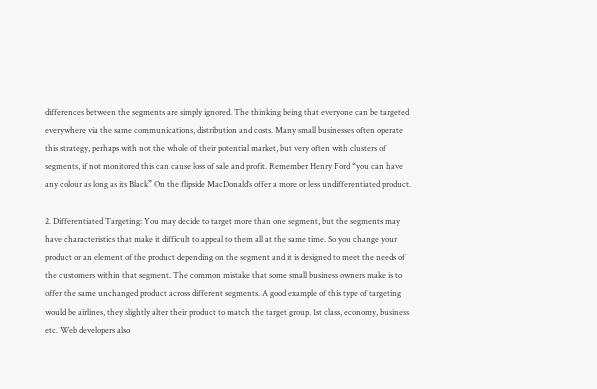differences between the segments are simply ignored. The thinking being that everyone can be targeted everywhere via the same communications, distribution and costs. Many small businesses often operate this strategy, perhaps with not the whole of their potential market, but very often with clusters of segments, if not monitored this can cause loss of sale and profit. Remember Henry Ford “you can have any colour as long as its Black” On the flipside MacDonald’s offer a more or less undifferentiated product.

2. Differentiated Targeting: You may decide to target more than one segment, but the segments may have characteristics that make it difficult to appeal to them all at the same time. So you change your product or an element of the product depending on the segment and it is designed to meet the needs of the customers within that segment. The common mistake that some small business owners make is to offer the same unchanged product across different segments. A good example of this type of targeting would be airlines, they slightly alter their product to match the target group. 1st class, economy, business etc. Web developers also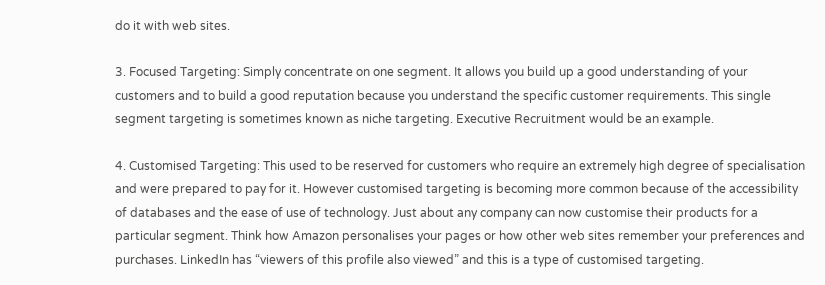do it with web sites.

3. Focused Targeting: Simply concentrate on one segment. It allows you build up a good understanding of your customers and to build a good reputation because you understand the specific customer requirements. This single segment targeting is sometimes known as niche targeting. Executive Recruitment would be an example.

4. Customised Targeting: This used to be reserved for customers who require an extremely high degree of specialisation and were prepared to pay for it. However customised targeting is becoming more common because of the accessibility of databases and the ease of use of technology. Just about any company can now customise their products for a particular segment. Think how Amazon personalises your pages or how other web sites remember your preferences and purchases. LinkedIn has “viewers of this profile also viewed” and this is a type of customised targeting.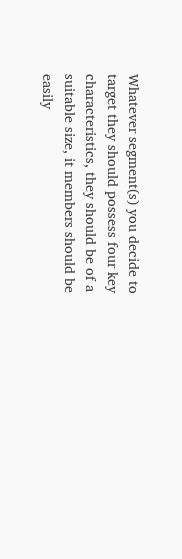Whatever segment(s) you decide to target they should possess four key characteristics, they should be of a suitable size, it members should be easily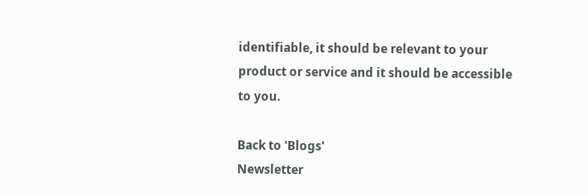identifiable, it should be relevant to your product or service and it should be accessible to you.

Back to 'Blogs'
Newsletter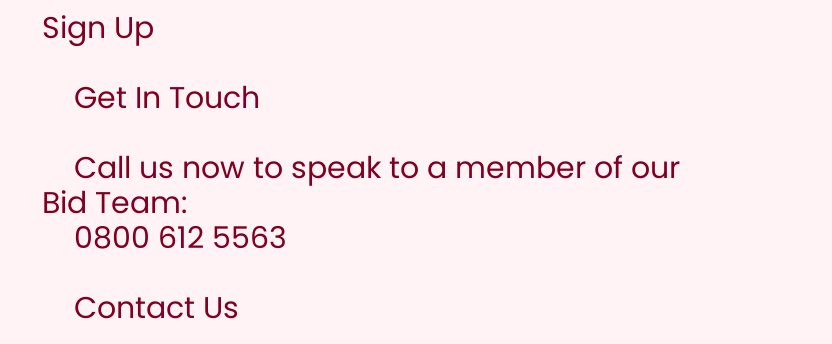Sign Up

    Get In Touch

    Call us now to speak to a member of our Bid Team:
    0800 612 5563

    Contact Us